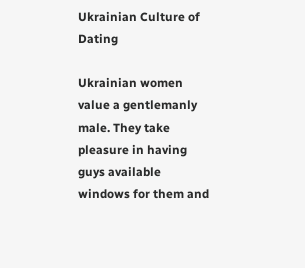Ukrainian Culture of Dating

Ukrainian women value a gentlemanly male. They take pleasure in having guys available windows for them and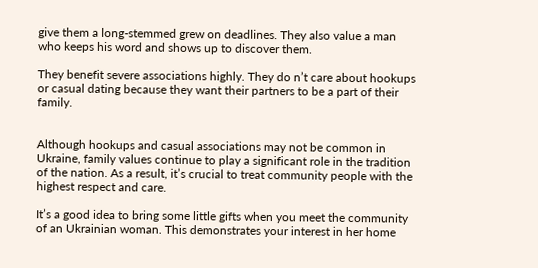give them a long-stemmed grew on deadlines. They also value a man who keeps his word and shows up to discover them.

They benefit severe associations highly. They do n’t care about hookups or casual dating because they want their partners to be a part of their family.


Although hookups and casual associations may not be common in Ukraine, family values continue to play a significant role in the tradition of the nation. As a result, it’s crucial to treat community people with the highest respect and care.

It’s a good idea to bring some little gifts when you meet the community of an Ukrainian woman. This demonstrates your interest in her home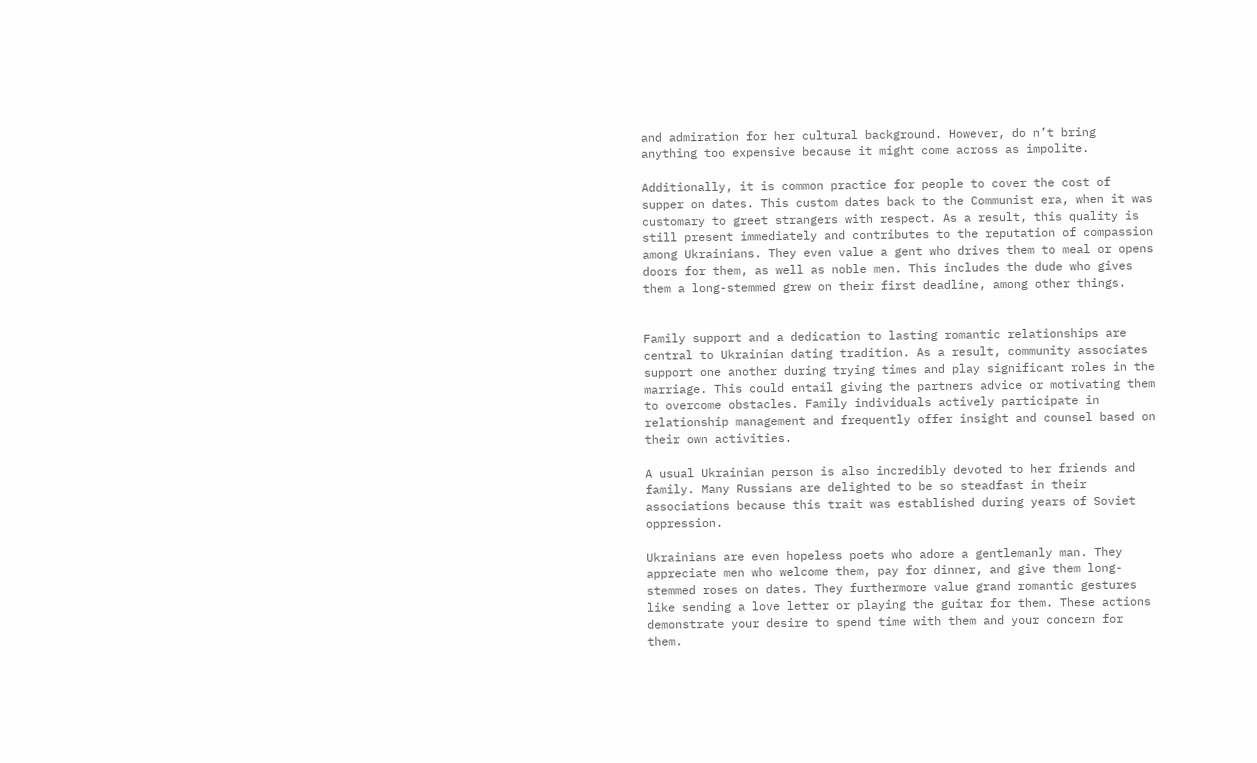and admiration for her cultural background. However, do n’t bring anything too expensive because it might come across as impolite.

Additionally, it is common practice for people to cover the cost of supper on dates. This custom dates back to the Communist era, when it was customary to greet strangers with respect. As a result, this quality is still present immediately and contributes to the reputation of compassion among Ukrainians. They even value a gent who drives them to meal or opens doors for them, as well as noble men. This includes the dude who gives them a long-stemmed grew on their first deadline, among other things.


Family support and a dedication to lasting romantic relationships are central to Ukrainian dating tradition. As a result, community associates support one another during trying times and play significant roles in the marriage. This could entail giving the partners advice or motivating them to overcome obstacles. Family individuals actively participate in relationship management and frequently offer insight and counsel based on their own activities.

A usual Ukrainian person is also incredibly devoted to her friends and family. Many Russians are delighted to be so steadfast in their associations because this trait was established during years of Soviet oppression.

Ukrainians are even hopeless poets who adore a gentlemanly man. They appreciate men who welcome them, pay for dinner, and give them long-stemmed roses on dates. They furthermore value grand romantic gestures like sending a love letter or playing the guitar for them. These actions demonstrate your desire to spend time with them and your concern for them.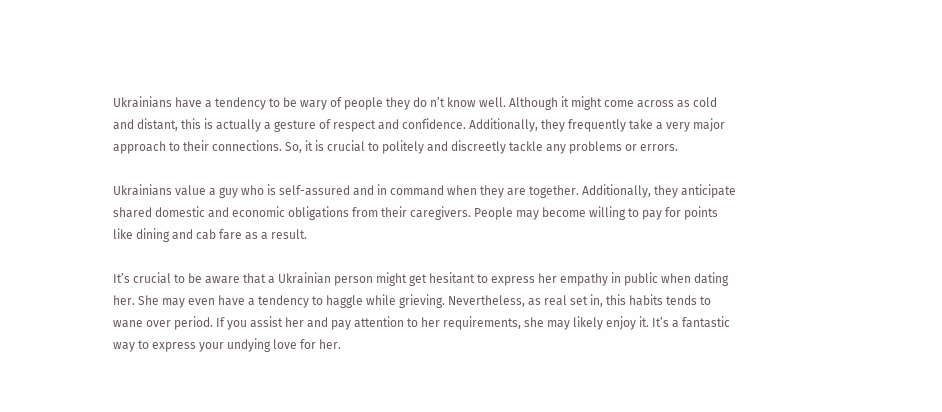Ukrainians have a tendency to be wary of people they do n’t know well. Although it might come across as cold and distant, this is actually a gesture of respect and confidence. Additionally, they frequently take a very major approach to their connections. So, it is crucial to politely and discreetly tackle any problems or errors.

Ukrainians value a guy who is self-assured and in command when they are together. Additionally, they anticipate shared domestic and economic obligations from their caregivers. People may become willing to pay for points like dining and cab fare as a result.

It’s crucial to be aware that a Ukrainian person might get hesitant to express her empathy in public when dating her. She may even have a tendency to haggle while grieving. Nevertheless, as real set in, this habits tends to wane over period. If you assist her and pay attention to her requirements, she may likely enjoy it. It’s a fantastic way to express your undying love for her.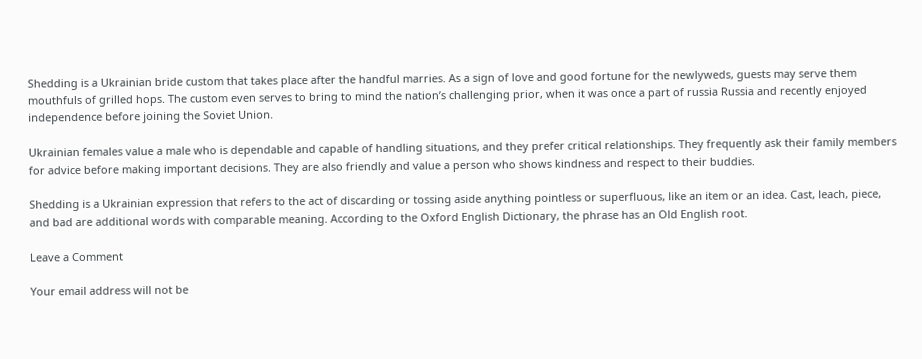Shedding is a Ukrainian bride custom that takes place after the handful marries. As a sign of love and good fortune for the newlyweds, guests may serve them mouthfuls of grilled hops. The custom even serves to bring to mind the nation’s challenging prior, when it was once a part of russia Russia and recently enjoyed independence before joining the Soviet Union.

Ukrainian females value a male who is dependable and capable of handling situations, and they prefer critical relationships. They frequently ask their family members for advice before making important decisions. They are also friendly and value a person who shows kindness and respect to their buddies.

Shedding is a Ukrainian expression that refers to the act of discarding or tossing aside anything pointless or superfluous, like an item or an idea. Cast, leach, piece, and bad are additional words with comparable meaning. According to the Oxford English Dictionary, the phrase has an Old English root.

Leave a Comment

Your email address will not be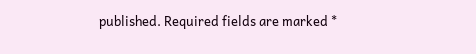published. Required fields are marked *